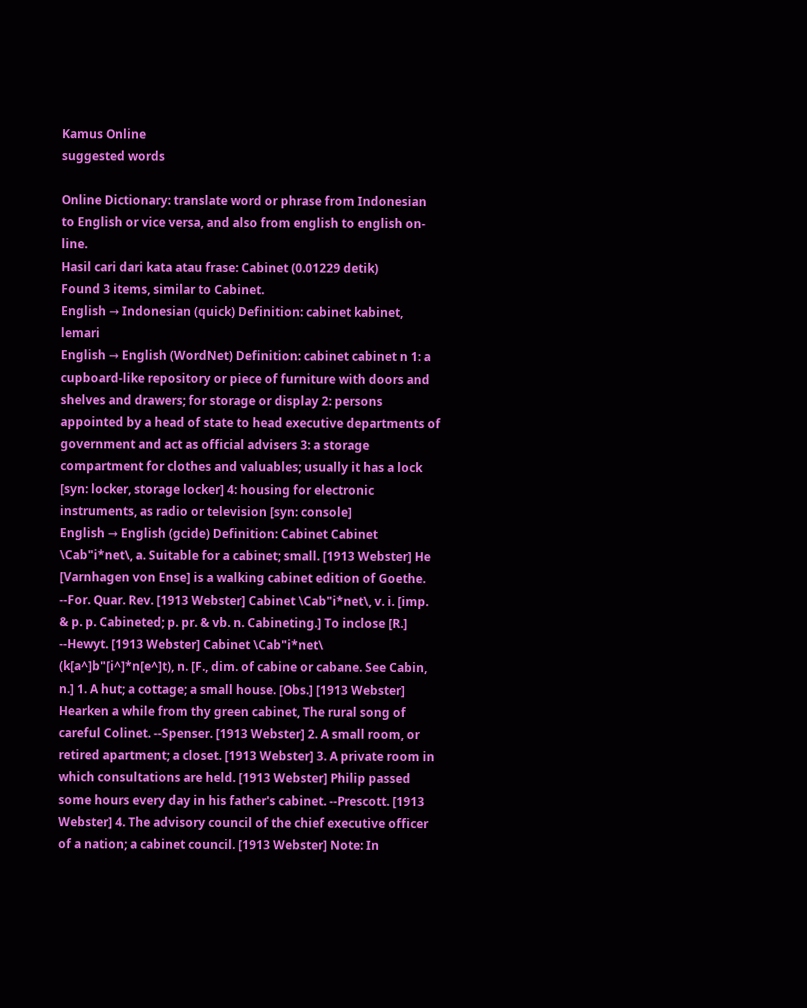Kamus Online
suggested words

Online Dictionary: translate word or phrase from Indonesian to English or vice versa, and also from english to english on-line.
Hasil cari dari kata atau frase: Cabinet (0.01229 detik)
Found 3 items, similar to Cabinet.
English → Indonesian (quick) Definition: cabinet kabinet, lemari
English → English (WordNet) Definition: cabinet cabinet n 1: a cupboard-like repository or piece of furniture with doors and shelves and drawers; for storage or display 2: persons appointed by a head of state to head executive departments of government and act as official advisers 3: a storage compartment for clothes and valuables; usually it has a lock [syn: locker, storage locker] 4: housing for electronic instruments, as radio or television [syn: console]
English → English (gcide) Definition: Cabinet Cabinet \Cab"i*net\, a. Suitable for a cabinet; small. [1913 Webster] He [Varnhagen von Ense] is a walking cabinet edition of Goethe. --For. Quar. Rev. [1913 Webster] Cabinet \Cab"i*net\, v. i. [imp. & p. p. Cabineted; p. pr. & vb. n. Cabineting.] To inclose [R.] --Hewyt. [1913 Webster] Cabinet \Cab"i*net\ (k[a^]b"[i^]*n[e^]t), n. [F., dim. of cabine or cabane. See Cabin, n.] 1. A hut; a cottage; a small house. [Obs.] [1913 Webster] Hearken a while from thy green cabinet, The rural song of careful Colinet. --Spenser. [1913 Webster] 2. A small room, or retired apartment; a closet. [1913 Webster] 3. A private room in which consultations are held. [1913 Webster] Philip passed some hours every day in his father's cabinet. --Prescott. [1913 Webster] 4. The advisory council of the chief executive officer of a nation; a cabinet council. [1913 Webster] Note: In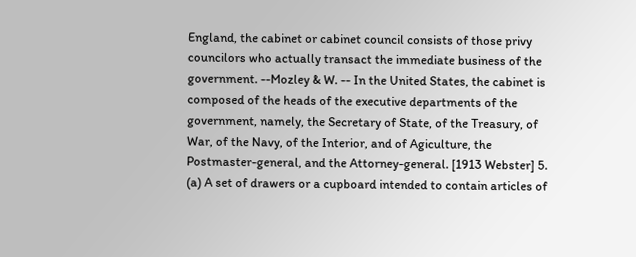England, the cabinet or cabinet council consists of those privy councilors who actually transact the immediate business of the government. --Mozley & W. -- In the United States, the cabinet is composed of the heads of the executive departments of the government, namely, the Secretary of State, of the Treasury, of War, of the Navy, of the Interior, and of Agiculture, the Postmaster-general, and the Attorney-general. [1913 Webster] 5. (a) A set of drawers or a cupboard intended to contain articles of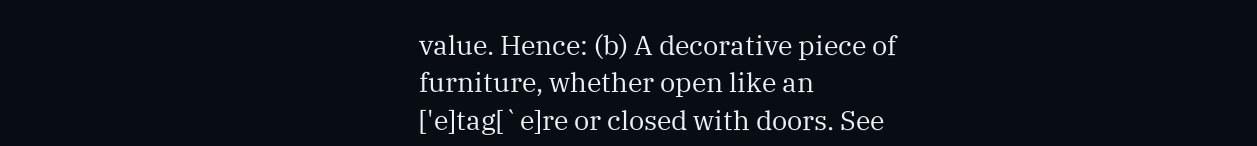value. Hence: (b) A decorative piece of furniture, whether open like an ['e]tag[`e]re or closed with doors. See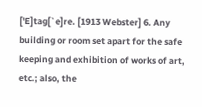['E]tag[`e]re. [1913 Webster] 6. Any building or room set apart for the safe keeping and exhibition of works of art, etc.; also, the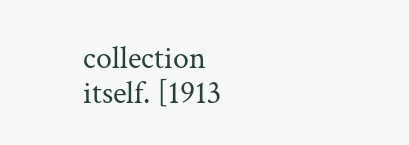collection itself. [1913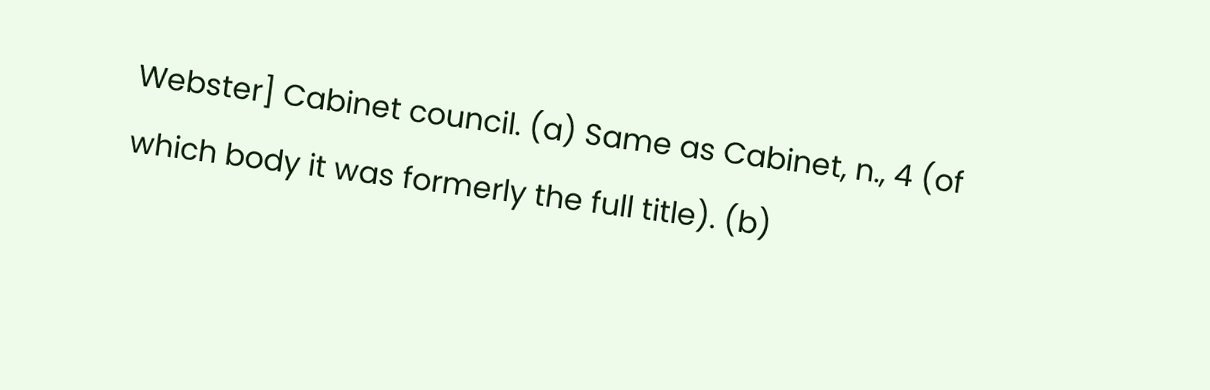Webster] Cabinet council. (a) Same as Cabinet, n., 4 (of which body it was formerly the full title). (b)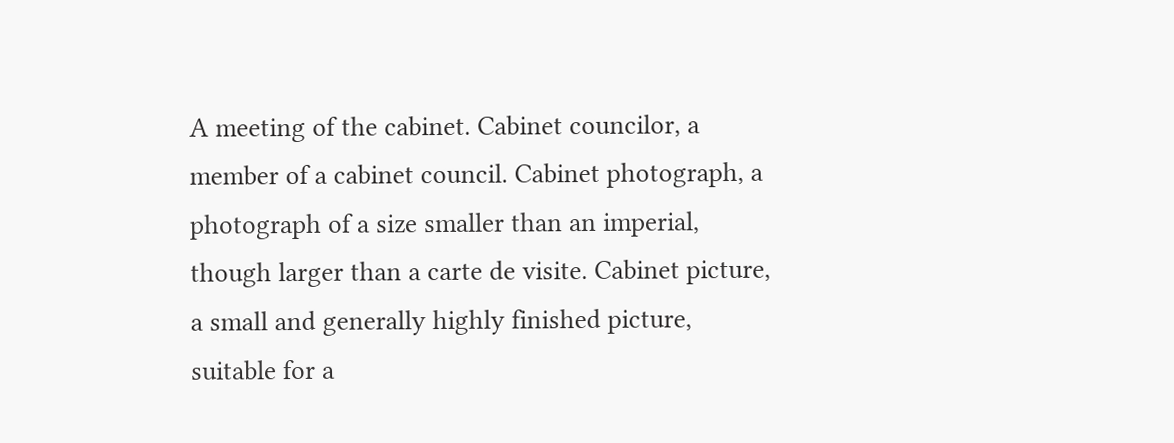A meeting of the cabinet. Cabinet councilor, a member of a cabinet council. Cabinet photograph, a photograph of a size smaller than an imperial, though larger than a carte de visite. Cabinet picture, a small and generally highly finished picture, suitable for a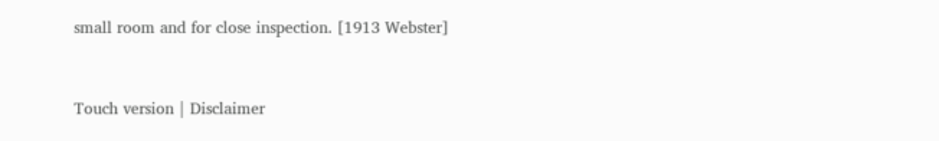small room and for close inspection. [1913 Webster]


Touch version | Disclaimer